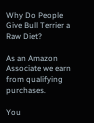Why Do People Give Bull Terrier a Raw Diet?

As an Amazon Associate we earn from qualifying purchases.

You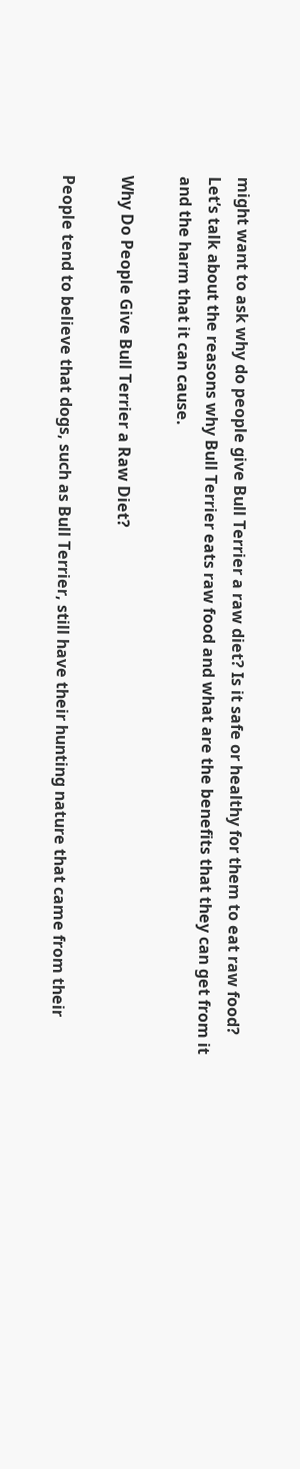might want to ask why do people give Bull Terrier a raw diet? Is it safe or healthy for them to eat raw food? Let’s talk about the reasons why Bull Terrier eats raw food and what are the benefits that they can get from it and the harm that it can cause.

Why Do People Give Bull Terrier a Raw Diet?

People tend to believe that dogs, such as Bull Terrier, still have their hunting nature that came from their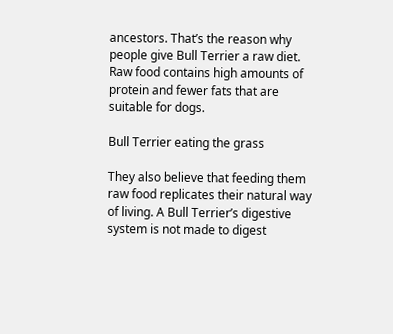ancestors. That’s the reason why people give Bull Terrier a raw diet. Raw food contains high amounts of protein and fewer fats that are suitable for dogs.

Bull Terrier eating the grass

They also believe that feeding them raw food replicates their natural way of living. A Bull Terrier’s digestive system is not made to digest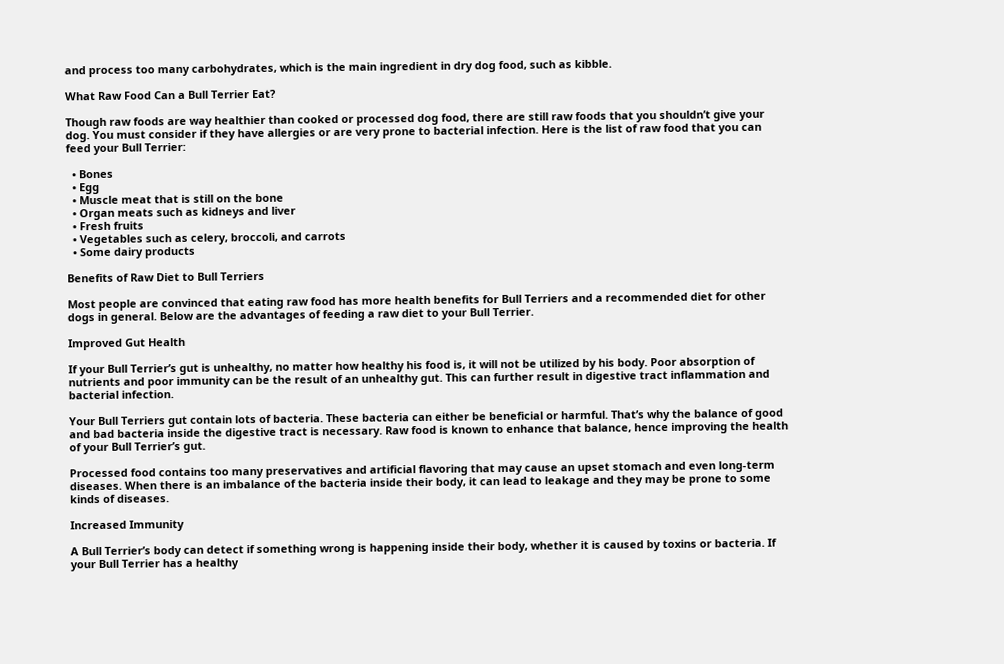and process too many carbohydrates, which is the main ingredient in dry dog food, such as kibble.

What Raw Food Can a Bull Terrier Eat?

Though raw foods are way healthier than cooked or processed dog food, there are still raw foods that you shouldn’t give your dog. You must consider if they have allergies or are very prone to bacterial infection. Here is the list of raw food that you can feed your Bull Terrier:

  • Bones
  • Egg
  • Muscle meat that is still on the bone
  • Organ meats such as kidneys and liver
  • Fresh fruits
  • Vegetables such as celery, broccoli, and carrots
  • Some dairy products

Benefits of Raw Diet to Bull Terriers

Most people are convinced that eating raw food has more health benefits for Bull Terriers and a recommended diet for other dogs in general. Below are the advantages of feeding a raw diet to your Bull Terrier.

Improved Gut Health

If your Bull Terrier’s gut is unhealthy, no matter how healthy his food is, it will not be utilized by his body. Poor absorption of nutrients and poor immunity can be the result of an unhealthy gut. This can further result in digestive tract inflammation and bacterial infection.

Your Bull Terriers gut contain lots of bacteria. These bacteria can either be beneficial or harmful. That’s why the balance of good and bad bacteria inside the digestive tract is necessary. Raw food is known to enhance that balance, hence improving the health of your Bull Terrier’s gut.

Processed food contains too many preservatives and artificial flavoring that may cause an upset stomach and even long-term diseases. When there is an imbalance of the bacteria inside their body, it can lead to leakage and they may be prone to some kinds of diseases.

Increased Immunity

A Bull Terrier’s body can detect if something wrong is happening inside their body, whether it is caused by toxins or bacteria. If your Bull Terrier has a healthy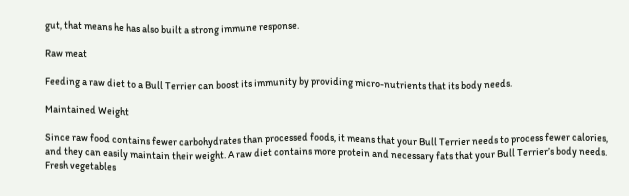gut, that means he has also built a strong immune response.

Raw meat

Feeding a raw diet to a Bull Terrier can boost its immunity by providing micro-nutrients that its body needs.

Maintained Weight

Since raw food contains fewer carbohydrates than processed foods, it means that your Bull Terrier needs to process fewer calories, and they can easily maintain their weight. A raw diet contains more protein and necessary fats that your Bull Terrier’s body needs. Fresh vegetables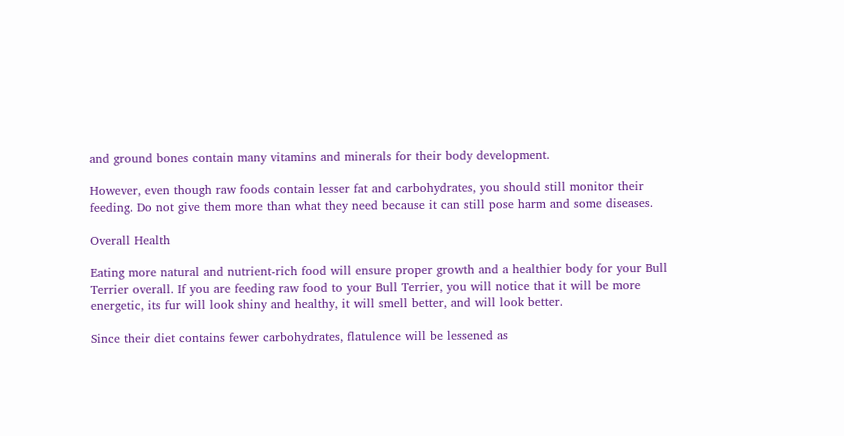and ground bones contain many vitamins and minerals for their body development.

However, even though raw foods contain lesser fat and carbohydrates, you should still monitor their feeding. Do not give them more than what they need because it can still pose harm and some diseases.

Overall Health

Eating more natural and nutrient-rich food will ensure proper growth and a healthier body for your Bull Terrier overall. If you are feeding raw food to your Bull Terrier, you will notice that it will be more energetic, its fur will look shiny and healthy, it will smell better, and will look better.

Since their diet contains fewer carbohydrates, flatulence will be lessened as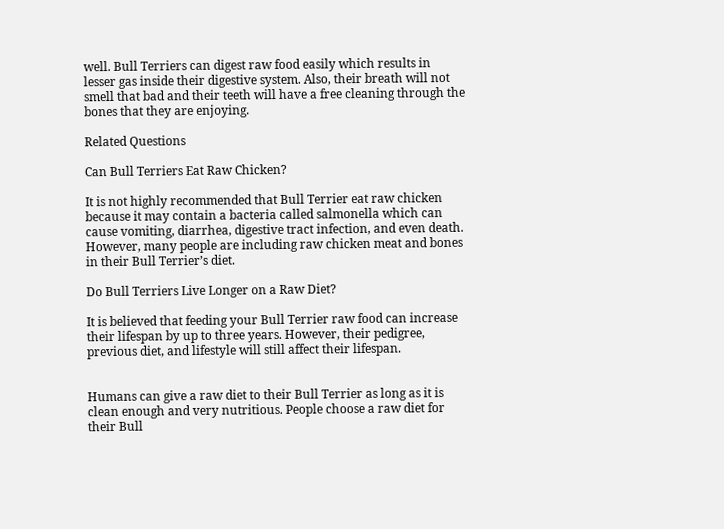well. Bull Terriers can digest raw food easily which results in lesser gas inside their digestive system. Also, their breath will not smell that bad and their teeth will have a free cleaning through the bones that they are enjoying.

Related Questions

Can Bull Terriers Eat Raw Chicken?

It is not highly recommended that Bull Terrier eat raw chicken because it may contain a bacteria called salmonella which can cause vomiting, diarrhea, digestive tract infection, and even death. However, many people are including raw chicken meat and bones in their Bull Terrier’s diet.

Do Bull Terriers Live Longer on a Raw Diet?

It is believed that feeding your Bull Terrier raw food can increase their lifespan by up to three years. However, their pedigree, previous diet, and lifestyle will still affect their lifespan.


Humans can give a raw diet to their Bull Terrier as long as it is clean enough and very nutritious. People choose a raw diet for their Bull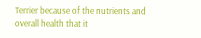Terrier because of the nutrients and overall health that it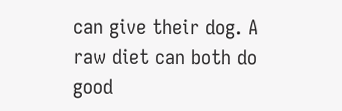can give their dog. A raw diet can both do good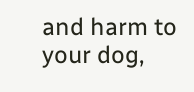and harm to your dog,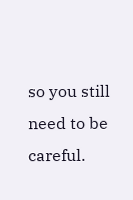so you still need to be careful.